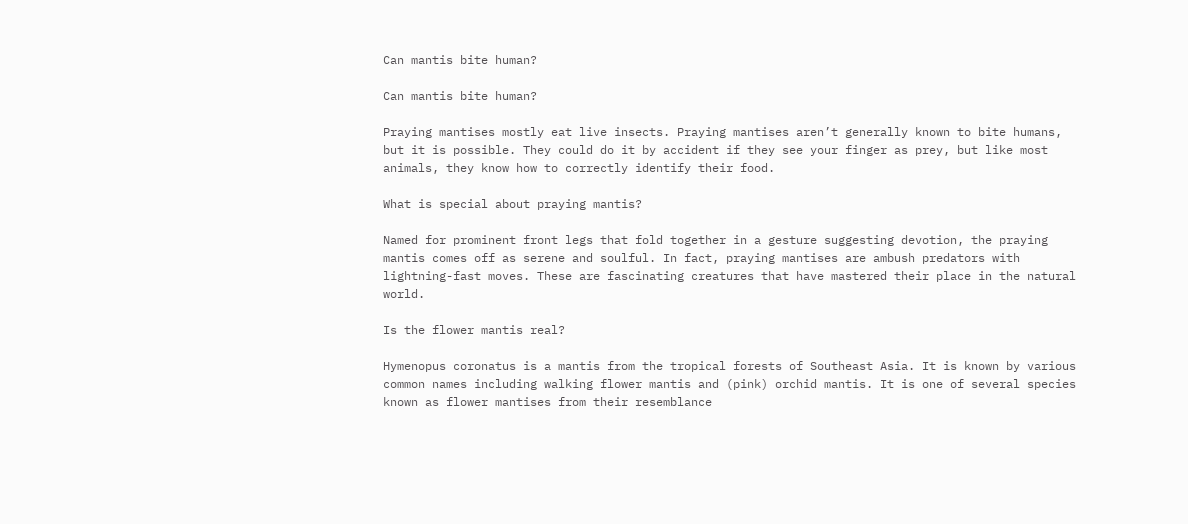Can mantis bite human?

Can mantis bite human?

Praying mantises mostly eat live insects. Praying mantises aren’t generally known to bite humans, but it is possible. They could do it by accident if they see your finger as prey, but like most animals, they know how to correctly identify their food.

What is special about praying mantis?

Named for prominent front legs that fold together in a gesture suggesting devotion, the praying mantis comes off as serene and soulful. In fact, praying mantises are ambush predators with lightning-fast moves. These are fascinating creatures that have mastered their place in the natural world.

Is the flower mantis real?

Hymenopus coronatus is a mantis from the tropical forests of Southeast Asia. It is known by various common names including walking flower mantis and (pink) orchid mantis. It is one of several species known as flower mantises from their resemblance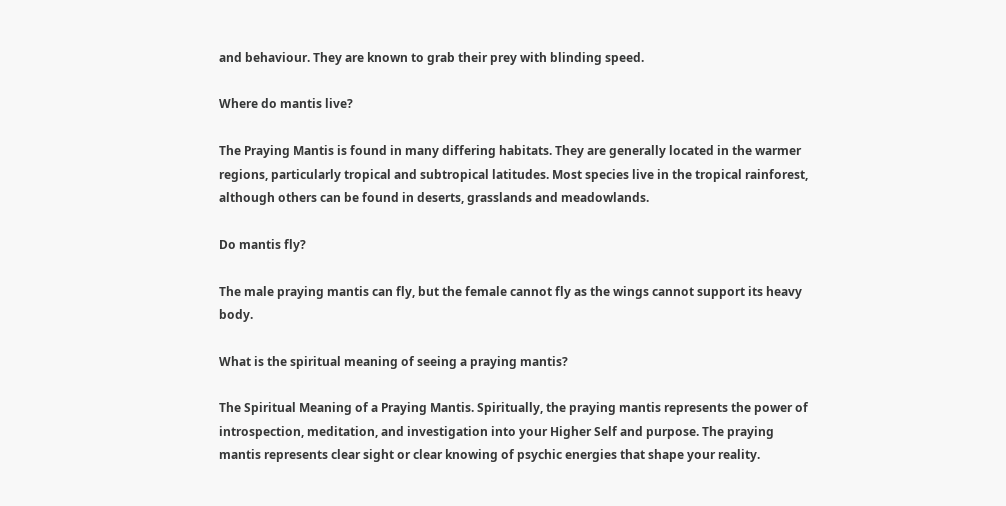and behaviour. They are known to grab their prey with blinding speed.

Where do mantis live?

The Praying Mantis is found in many differing habitats. They are generally located in the warmer regions, particularly tropical and subtropical latitudes. Most species live in the tropical rainforest, although others can be found in deserts, grasslands and meadowlands.

Do mantis fly?

The male praying mantis can fly, but the female cannot fly as the wings cannot support its heavy body.

What is the spiritual meaning of seeing a praying mantis?

The Spiritual Meaning of a Praying Mantis. Spiritually, the praying mantis represents the power of introspection, meditation, and investigation into your Higher Self and purpose. The praying mantis represents clear sight or clear knowing of psychic energies that shape your reality.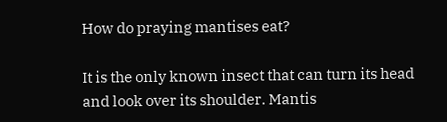How do praying mantises eat?

It is the only known insect that can turn its head and look over its shoulder. Mantis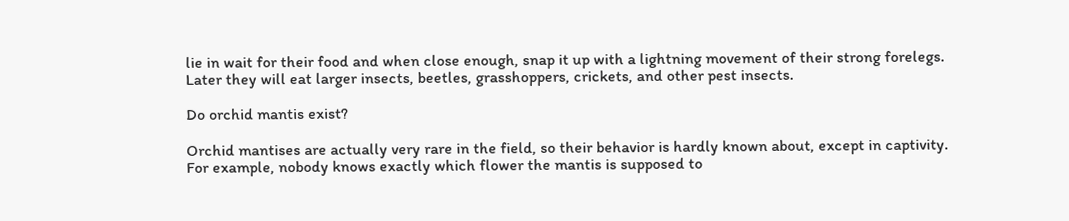lie in wait for their food and when close enough, snap it up with a lightning movement of their strong forelegs. Later they will eat larger insects, beetles, grasshoppers, crickets, and other pest insects.

Do orchid mantis exist?

Orchid mantises are actually very rare in the field, so their behavior is hardly known about, except in captivity. For example, nobody knows exactly which flower the mantis is supposed to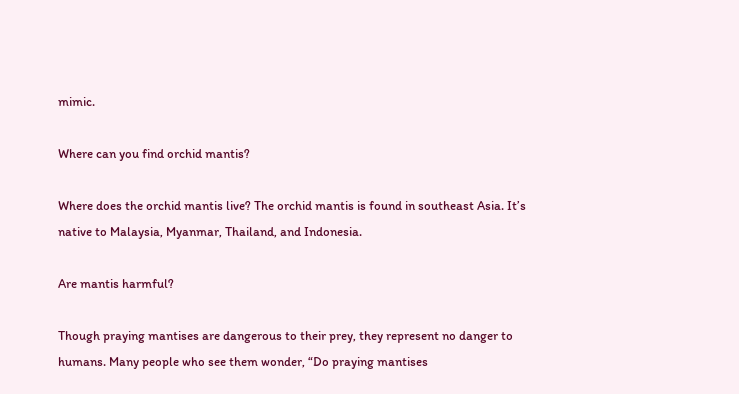mimic.

Where can you find orchid mantis?

Where does the orchid mantis live? The orchid mantis is found in southeast Asia. It’s native to Malaysia, Myanmar, Thailand, and Indonesia.

Are mantis harmful?

Though praying mantises are dangerous to their prey, they represent no danger to humans. Many people who see them wonder, “Do praying mantises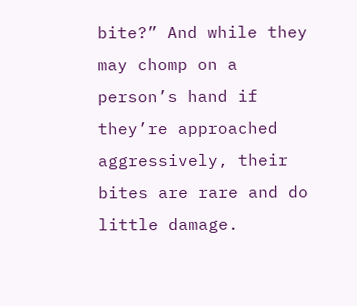bite?” And while they may chomp on a person’s hand if they’re approached aggressively, their bites are rare and do little damage.